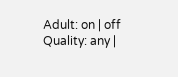Adult: on | off         Quality: any |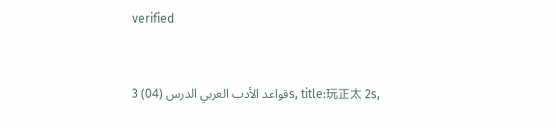verified


قواعد الأدب العربي الدرس (04) 3s, title:玩正太 2s,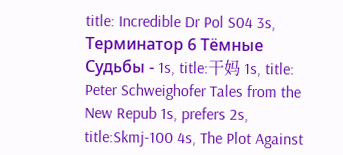title: Incredible Dr Pol S04 3s, Терминатор 6 Тёмные Судьбы - 1s, title:干妈 1s, title: Peter Schweighofer Tales from the New Repub 1s, prefers 2s, title:Skmj-100 4s, The Plot Against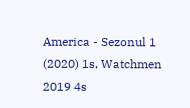America - Sezonul 1 (2020) 1s, Watchmen 2019 4s